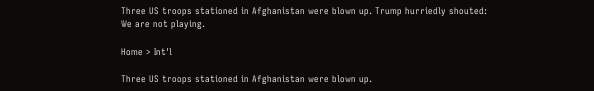Three US troops stationed in Afghanistan were blown up. Trump hurriedly shouted: We are not playing.

Home > Int'l

Three US troops stationed in Afghanistan were blown up.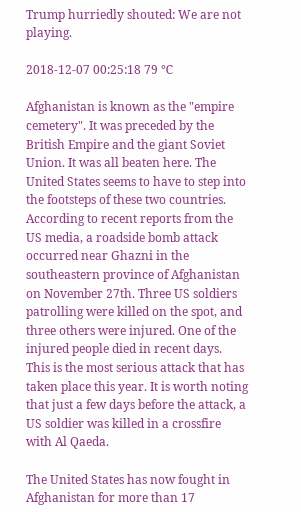Trump hurriedly shouted: We are not playing.

2018-12-07 00:25:18 79 ℃

Afghanistan is known as the "empire cemetery". It was preceded by the British Empire and the giant Soviet Union. It was all beaten here. The United States seems to have to step into the footsteps of these two countries. According to recent reports from the US media, a roadside bomb attack occurred near Ghazni in the southeastern province of Afghanistan on November 27th. Three US soldiers patrolling were killed on the spot, and three others were injured. One of the injured people died in recent days. This is the most serious attack that has taken place this year. It is worth noting that just a few days before the attack, a US soldier was killed in a crossfire with Al Qaeda.

The United States has now fought in Afghanistan for more than 17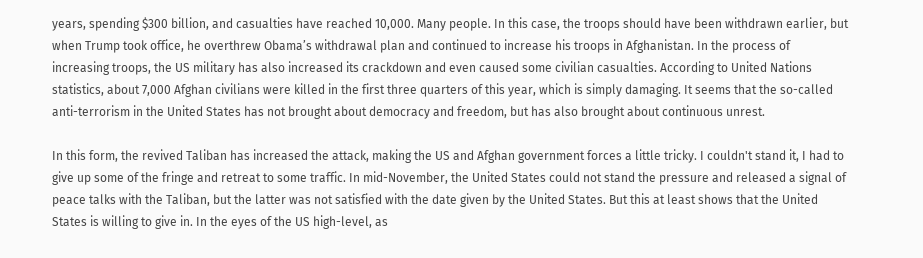years, spending $300 billion, and casualties have reached 10,000. Many people. In this case, the troops should have been withdrawn earlier, but when Trump took office, he overthrew Obama’s withdrawal plan and continued to increase his troops in Afghanistan. In the process of increasing troops, the US military has also increased its crackdown and even caused some civilian casualties. According to United Nations statistics, about 7,000 Afghan civilians were killed in the first three quarters of this year, which is simply damaging. It seems that the so-called anti-terrorism in the United States has not brought about democracy and freedom, but has also brought about continuous unrest.

In this form, the revived Taliban has increased the attack, making the US and Afghan government forces a little tricky. I couldn't stand it, I had to give up some of the fringe and retreat to some traffic. In mid-November, the United States could not stand the pressure and released a signal of peace talks with the Taliban, but the latter was not satisfied with the date given by the United States. But this at least shows that the United States is willing to give in. In the eyes of the US high-level, as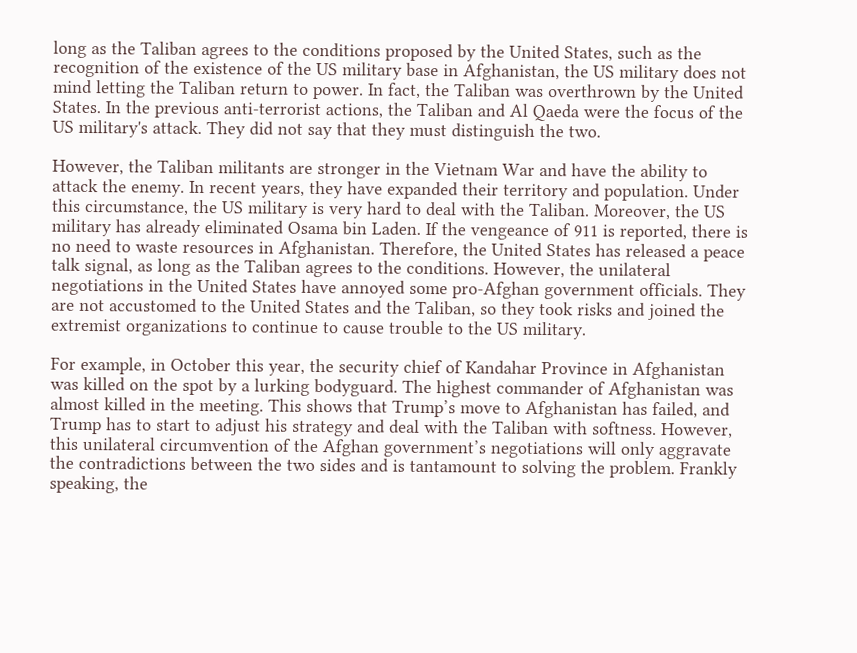long as the Taliban agrees to the conditions proposed by the United States, such as the recognition of the existence of the US military base in Afghanistan, the US military does not mind letting the Taliban return to power. In fact, the Taliban was overthrown by the United States. In the previous anti-terrorist actions, the Taliban and Al Qaeda were the focus of the US military's attack. They did not say that they must distinguish the two.

However, the Taliban militants are stronger in the Vietnam War and have the ability to attack the enemy. In recent years, they have expanded their territory and population. Under this circumstance, the US military is very hard to deal with the Taliban. Moreover, the US military has already eliminated Osama bin Laden. If the vengeance of 911 is reported, there is no need to waste resources in Afghanistan. Therefore, the United States has released a peace talk signal, as long as the Taliban agrees to the conditions. However, the unilateral negotiations in the United States have annoyed some pro-Afghan government officials. They are not accustomed to the United States and the Taliban, so they took risks and joined the extremist organizations to continue to cause trouble to the US military.

For example, in October this year, the security chief of Kandahar Province in Afghanistan was killed on the spot by a lurking bodyguard. The highest commander of Afghanistan was almost killed in the meeting. This shows that Trump’s move to Afghanistan has failed, and Trump has to start to adjust his strategy and deal with the Taliban with softness. However, this unilateral circumvention of the Afghan government’s negotiations will only aggravate the contradictions between the two sides and is tantamount to solving the problem. Frankly speaking, the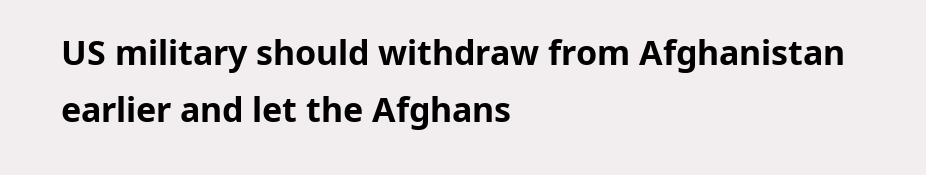US military should withdraw from Afghanistan earlier and let the Afghans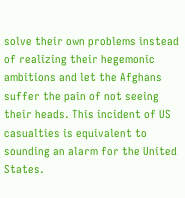solve their own problems instead of realizing their hegemonic ambitions and let the Afghans suffer the pain of not seeing their heads. This incident of US casualties is equivalent to sounding an alarm for the United States.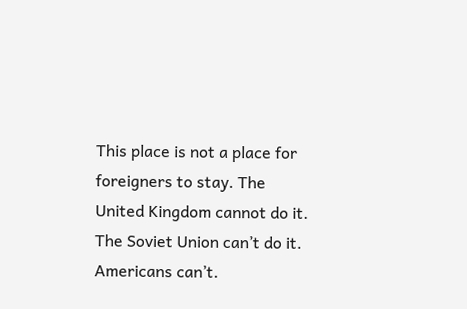This place is not a place for foreigners to stay. The United Kingdom cannot do it. The Soviet Union can’t do it. Americans can’t.